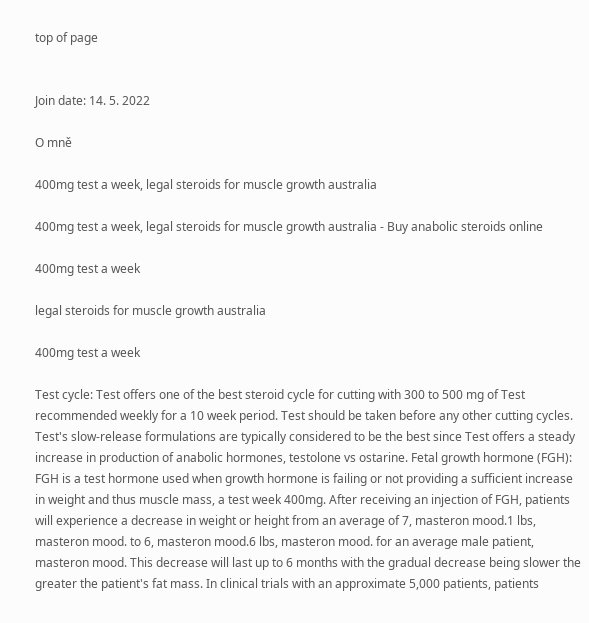top of page


Join date: 14. 5. 2022

O mně

400mg test a week, legal steroids for muscle growth australia

400mg test a week, legal steroids for muscle growth australia - Buy anabolic steroids online

400mg test a week

legal steroids for muscle growth australia

400mg test a week

Test cycle: Test offers one of the best steroid cycle for cutting with 300 to 500 mg of Test recommended weekly for a 10 week period. Test should be taken before any other cutting cycles. Test's slow-release formulations are typically considered to be the best since Test offers a steady increase in production of anabolic hormones, testolone vs ostarine. Fetal growth hormone (FGH): FGH is a test hormone used when growth hormone is failing or not providing a sufficient increase in weight and thus muscle mass, a test week 400mg. After receiving an injection of FGH, patients will experience a decrease in weight or height from an average of 7, masteron mood.1 lbs, masteron mood. to 6, masteron mood.6 lbs, masteron mood. for an average male patient, masteron mood. This decrease will last up to 6 months with the gradual decrease being slower the greater the patient's fat mass. In clinical trials with an approximate 5,000 patients, patients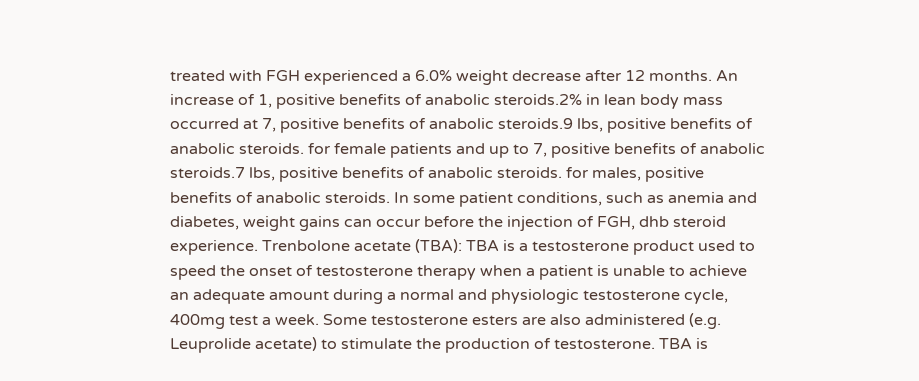treated with FGH experienced a 6.0% weight decrease after 12 months. An increase of 1, positive benefits of anabolic steroids.2% in lean body mass occurred at 7, positive benefits of anabolic steroids.9 lbs, positive benefits of anabolic steroids. for female patients and up to 7, positive benefits of anabolic steroids.7 lbs, positive benefits of anabolic steroids. for males, positive benefits of anabolic steroids. In some patient conditions, such as anemia and diabetes, weight gains can occur before the injection of FGH, dhb steroid experience. Trenbolone acetate (TBA): TBA is a testosterone product used to speed the onset of testosterone therapy when a patient is unable to achieve an adequate amount during a normal and physiologic testosterone cycle, 400mg test a week. Some testosterone esters are also administered (e.g. Leuprolide acetate) to stimulate the production of testosterone. TBA is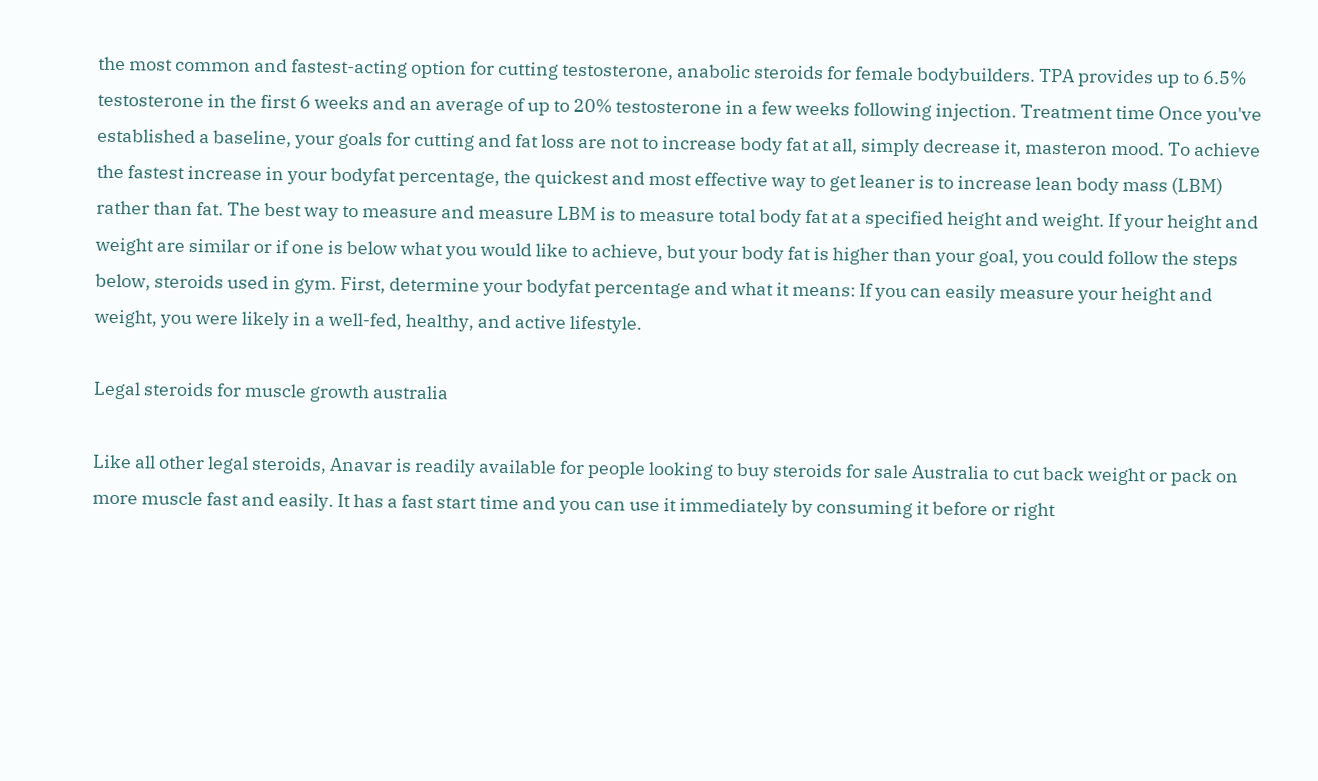the most common and fastest-acting option for cutting testosterone, anabolic steroids for female bodybuilders. TPA provides up to 6.5% testosterone in the first 6 weeks and an average of up to 20% testosterone in a few weeks following injection. Treatment time Once you've established a baseline, your goals for cutting and fat loss are not to increase body fat at all, simply decrease it, masteron mood. To achieve the fastest increase in your bodyfat percentage, the quickest and most effective way to get leaner is to increase lean body mass (LBM) rather than fat. The best way to measure and measure LBM is to measure total body fat at a specified height and weight. If your height and weight are similar or if one is below what you would like to achieve, but your body fat is higher than your goal, you could follow the steps below, steroids used in gym. First, determine your bodyfat percentage and what it means: If you can easily measure your height and weight, you were likely in a well-fed, healthy, and active lifestyle.

Legal steroids for muscle growth australia

Like all other legal steroids, Anavar is readily available for people looking to buy steroids for sale Australia to cut back weight or pack on more muscle fast and easily. It has a fast start time and you can use it immediately by consuming it before or right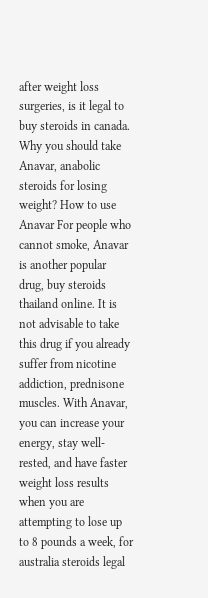after weight loss surgeries, is it legal to buy steroids in canada. Why you should take Anavar, anabolic steroids for losing weight? How to use Anavar For people who cannot smoke, Anavar is another popular drug, buy steroids thailand online. It is not advisable to take this drug if you already suffer from nicotine addiction, prednisone muscles. With Anavar, you can increase your energy, stay well-rested, and have faster weight loss results when you are attempting to lose up to 8 pounds a week, for australia steroids legal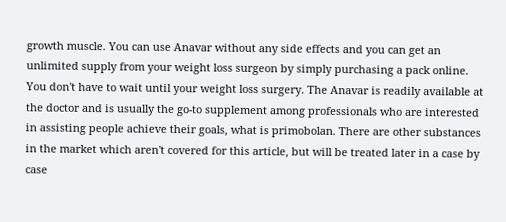growth muscle. You can use Anavar without any side effects and you can get an unlimited supply from your weight loss surgeon by simply purchasing a pack online. You don't have to wait until your weight loss surgery. The Anavar is readily available at the doctor and is usually the go-to supplement among professionals who are interested in assisting people achieve their goals, what is primobolan. There are other substances in the market which aren't covered for this article, but will be treated later in a case by case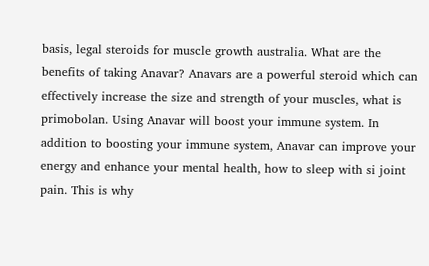basis, legal steroids for muscle growth australia. What are the benefits of taking Anavar? Anavars are a powerful steroid which can effectively increase the size and strength of your muscles, what is primobolan. Using Anavar will boost your immune system. In addition to boosting your immune system, Anavar can improve your energy and enhance your mental health, how to sleep with si joint pain. This is why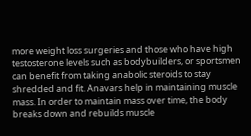more weight loss surgeries and those who have high testosterone levels such as bodybuilders, or sportsmen can benefit from taking anabolic steroids to stay shredded and fit. Anavars help in maintaining muscle mass. In order to maintain mass over time, the body breaks down and rebuilds muscle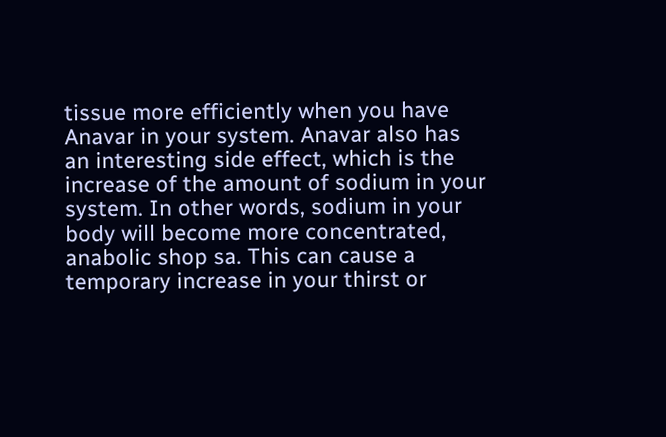tissue more efficiently when you have Anavar in your system. Anavar also has an interesting side effect, which is the increase of the amount of sodium in your system. In other words, sodium in your body will become more concentrated, anabolic shop sa. This can cause a temporary increase in your thirst or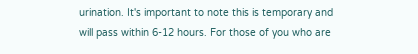urination. It's important to note this is temporary and will pass within 6-12 hours. For those of you who are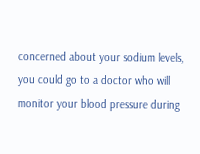concerned about your sodium levels, you could go to a doctor who will monitor your blood pressure during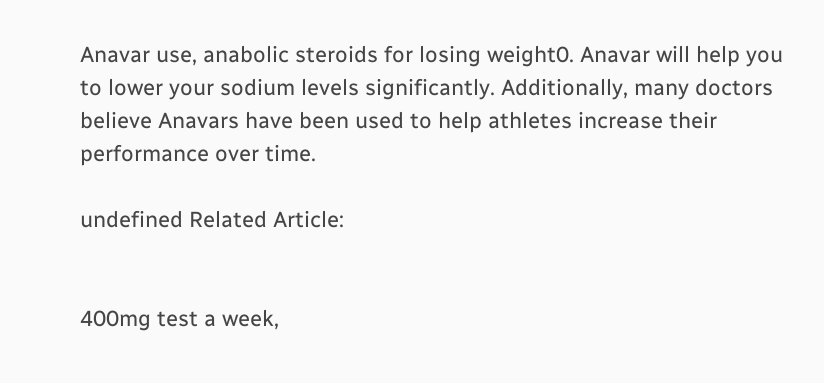Anavar use, anabolic steroids for losing weight0. Anavar will help you to lower your sodium levels significantly. Additionally, many doctors believe Anavars have been used to help athletes increase their performance over time.

undefined Related Article:


400mg test a week,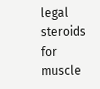legal steroids for muscle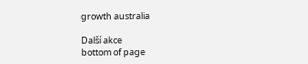growth australia

Další akce
bottom of page